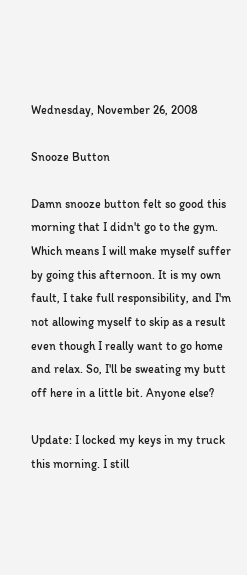Wednesday, November 26, 2008

Snooze Button

Damn snooze button felt so good this morning that I didn't go to the gym. Which means I will make myself suffer by going this afternoon. It is my own fault, I take full responsibility, and I'm not allowing myself to skip as a result even though I really want to go home and relax. So, I'll be sweating my butt off here in a little bit. Anyone else?

Update: I locked my keys in my truck this morning. I still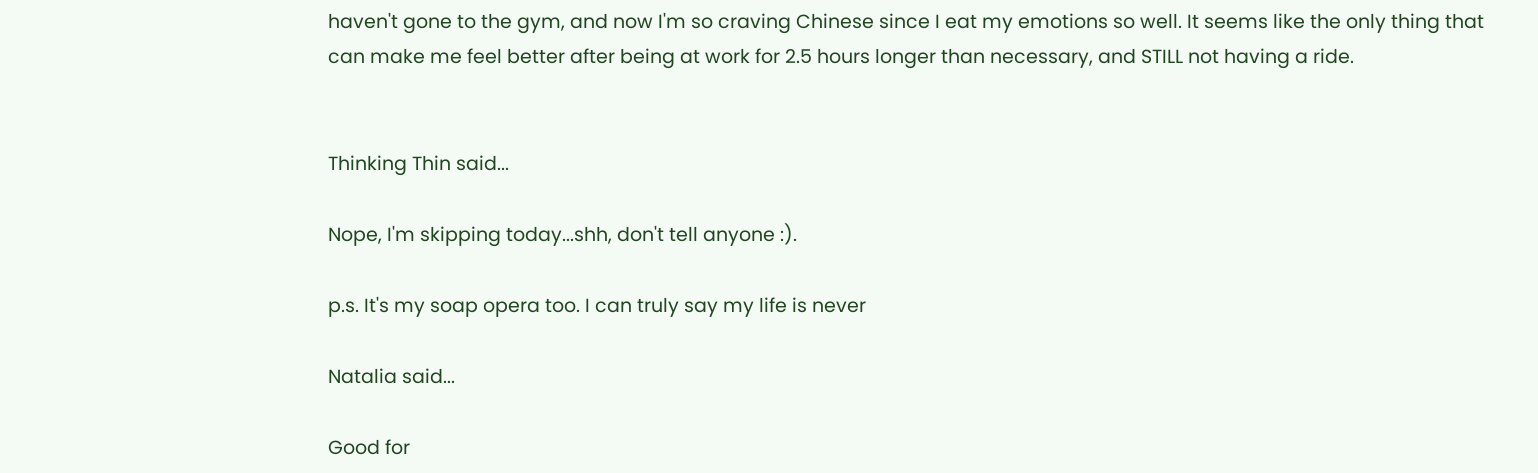haven't gone to the gym, and now I'm so craving Chinese since I eat my emotions so well. It seems like the only thing that can make me feel better after being at work for 2.5 hours longer than necessary, and STILL not having a ride.


Thinking Thin said...

Nope, I'm skipping today...shh, don't tell anyone :).

p.s. It's my soap opera too. I can truly say my life is never

Natalia said...

Good for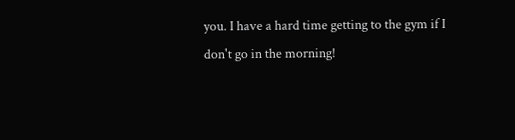you. I have a hard time getting to the gym if I don't go in the morning!